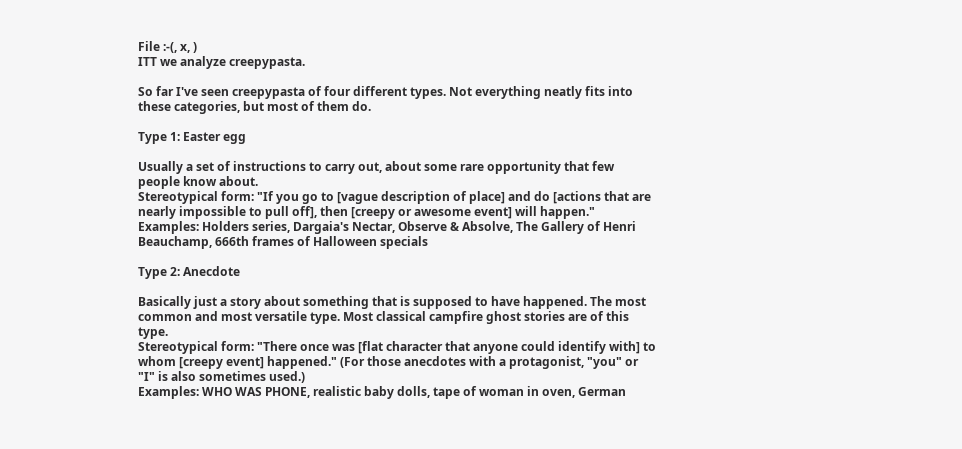File :-(, x, )
ITT we analyze creepypasta.

So far I've seen creepypasta of four different types. Not everything neatly fits into these categories, but most of them do.

Type 1: Easter egg

Usually a set of instructions to carry out, about some rare opportunity that few people know about.
Stereotypical form: "If you go to [vague description of place] and do [actions that are nearly impossible to pull off], then [creepy or awesome event] will happen."
Examples: Holders series, Dargaia's Nectar, Observe & Absolve, The Gallery of Henri Beauchamp, 666th frames of Halloween specials

Type 2: Anecdote

Basically just a story about something that is supposed to have happened. The most common and most versatile type. Most classical campfire ghost stories are of this type.
Stereotypical form: "There once was [flat character that anyone could identify with] to whom [creepy event] happened." (For those anecdotes with a protagonist, "you" or "I" is also sometimes used.)
Examples: WHO WAS PHONE, realistic baby dolls, tape of woman in oven, German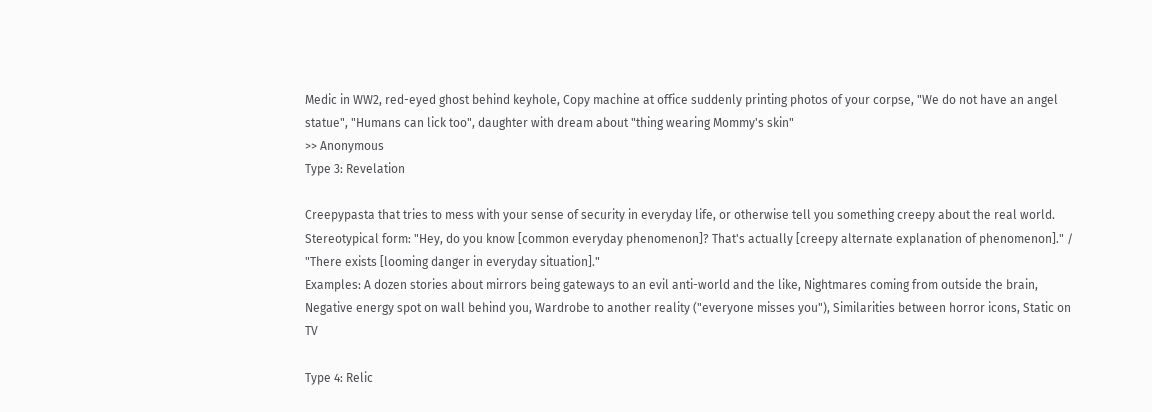Medic in WW2, red-eyed ghost behind keyhole, Copy machine at office suddenly printing photos of your corpse, "We do not have an angel statue", "Humans can lick too", daughter with dream about "thing wearing Mommy's skin"
>> Anonymous
Type 3: Revelation

Creepypasta that tries to mess with your sense of security in everyday life, or otherwise tell you something creepy about the real world.
Stereotypical form: "Hey, do you know [common everyday phenomenon]? That's actually [creepy alternate explanation of phenomenon]." / "There exists [looming danger in everyday situation]."
Examples: A dozen stories about mirrors being gateways to an evil anti-world and the like, Nightmares coming from outside the brain, Negative energy spot on wall behind you, Wardrobe to another reality ("everyone misses you"), Similarities between horror icons, Static on TV

Type 4: Relic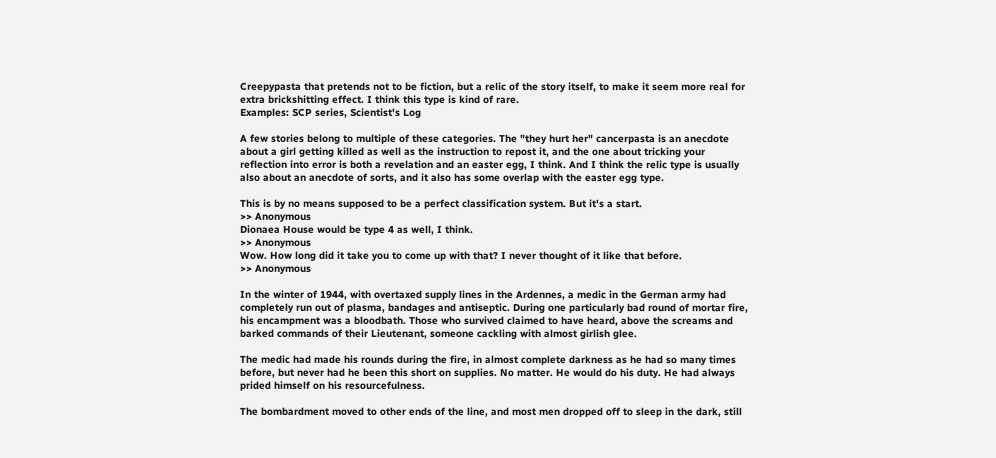Creepypasta that pretends not to be fiction, but a relic of the story itself, to make it seem more real for extra brickshitting effect. I think this type is kind of rare.
Examples: SCP series, Scientist's Log

A few stories belong to multiple of these categories. The "they hurt her" cancerpasta is an anecdote about a girl getting killed as well as the instruction to repost it, and the one about tricking your reflection into error is both a revelation and an easter egg, I think. And I think the relic type is usually also about an anecdote of sorts, and it also has some overlap with the easter egg type.

This is by no means supposed to be a perfect classification system. But it's a start.
>> Anonymous
Dionaea House would be type 4 as well, I think.
>> Anonymous
Wow. How long did it take you to come up with that? I never thought of it like that before.
>> Anonymous

In the winter of 1944, with overtaxed supply lines in the Ardennes, a medic in the German army had completely run out of plasma, bandages and antiseptic. During one particularly bad round of mortar fire, his encampment was a bloodbath. Those who survived claimed to have heard, above the screams and barked commands of their Lieutenant, someone cackling with almost girlish glee.

The medic had made his rounds during the fire, in almost complete darkness as he had so many times before, but never had he been this short on supplies. No matter. He would do his duty. He had always prided himself on his resourcefulness.

The bombardment moved to other ends of the line, and most men dropped off to sleep in the dark, still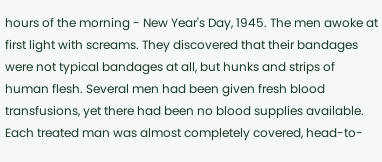hours of the morning - New Year's Day, 1945. The men awoke at first light with screams. They discovered that their bandages were not typical bandages at all, but hunks and strips of human flesh. Several men had been given fresh blood transfusions, yet there had been no blood supplies available. Each treated man was almost completely covered, head-to-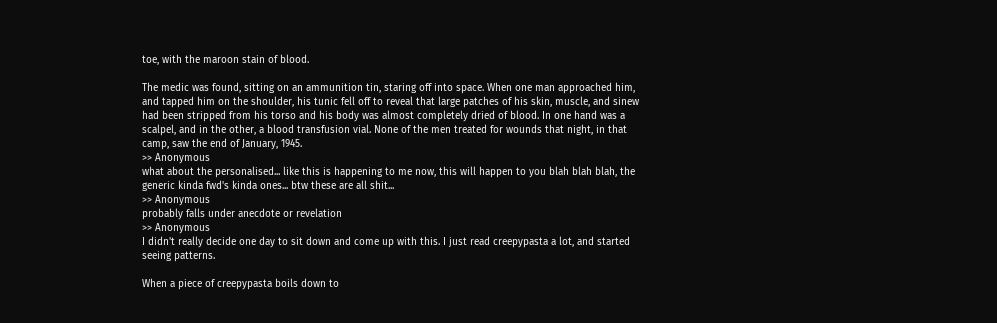toe, with the maroon stain of blood.

The medic was found, sitting on an ammunition tin, staring off into space. When one man approached him, and tapped him on the shoulder, his tunic fell off to reveal that large patches of his skin, muscle, and sinew had been stripped from his torso and his body was almost completely dried of blood. In one hand was a scalpel, and in the other, a blood transfusion vial. None of the men treated for wounds that night, in that camp, saw the end of January, 1945.
>> Anonymous
what about the personalised... like this is happening to me now, this will happen to you blah blah blah, the generic kinda fwd's kinda ones... btw these are all shit...
>> Anonymous
probably falls under anecdote or revelation
>> Anonymous
I didn't really decide one day to sit down and come up with this. I just read creepypasta a lot, and started seeing patterns.

When a piece of creepypasta boils down to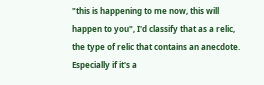"this is happening to me now, this will happen to you", I'd classify that as a relic, the type of relic that contains an anecdote. Especially if it's a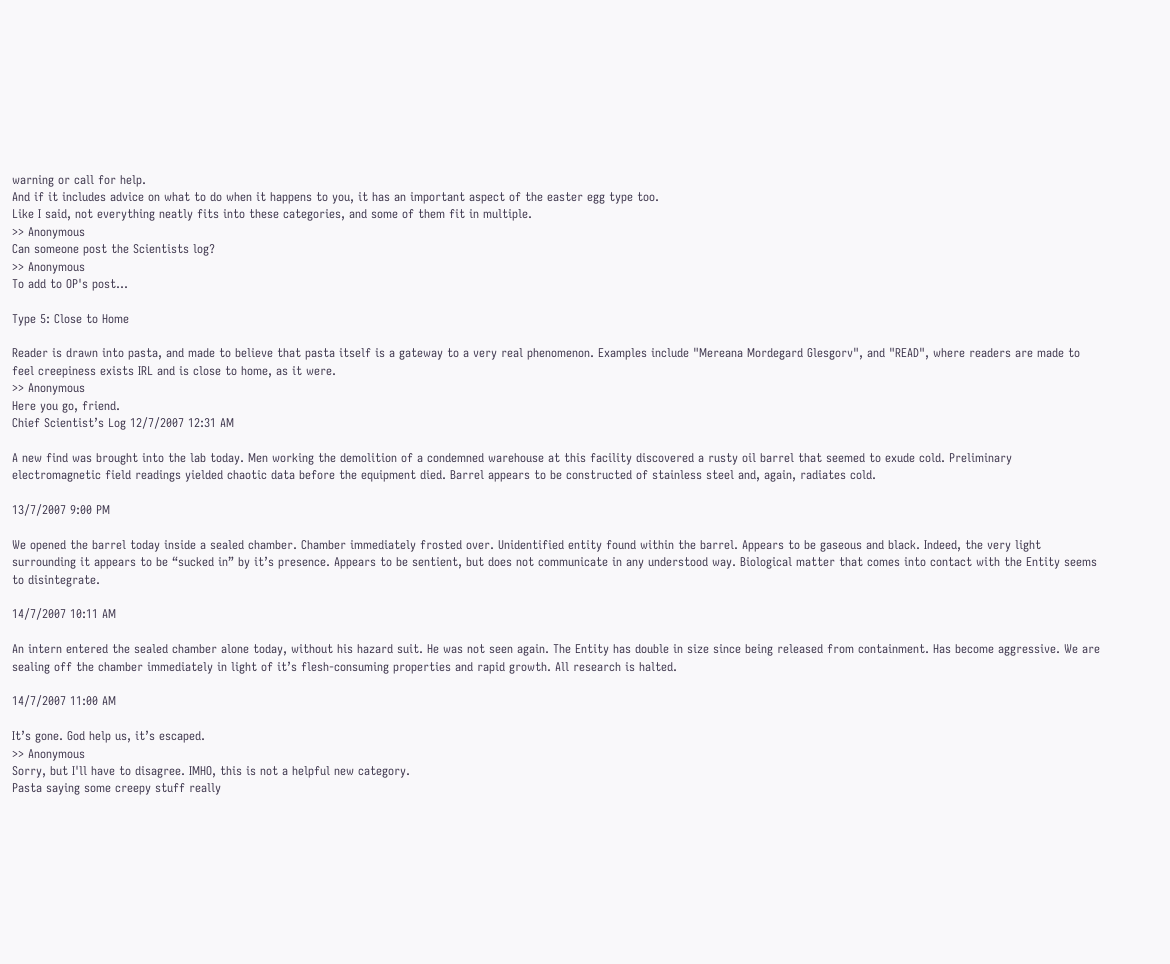warning or call for help.
And if it includes advice on what to do when it happens to you, it has an important aspect of the easter egg type too.
Like I said, not everything neatly fits into these categories, and some of them fit in multiple.
>> Anonymous
Can someone post the Scientists log?
>> Anonymous
To add to OP's post...

Type 5: Close to Home

Reader is drawn into pasta, and made to believe that pasta itself is a gateway to a very real phenomenon. Examples include "Mereana Mordegard Glesgorv", and "READ", where readers are made to feel creepiness exists IRL and is close to home, as it were.
>> Anonymous
Here you go, friend.
Chief Scientist’s Log 12/7/2007 12:31 AM

A new find was brought into the lab today. Men working the demolition of a condemned warehouse at this facility discovered a rusty oil barrel that seemed to exude cold. Preliminary electromagnetic field readings yielded chaotic data before the equipment died. Barrel appears to be constructed of stainless steel and, again, radiates cold.

13/7/2007 9:00 PM

We opened the barrel today inside a sealed chamber. Chamber immediately frosted over. Unidentified entity found within the barrel. Appears to be gaseous and black. Indeed, the very light surrounding it appears to be “sucked in” by it’s presence. Appears to be sentient, but does not communicate in any understood way. Biological matter that comes into contact with the Entity seems to disintegrate.

14/7/2007 10:11 AM

An intern entered the sealed chamber alone today, without his hazard suit. He was not seen again. The Entity has double in size since being released from containment. Has become aggressive. We are sealing off the chamber immediately in light of it’s flesh-consuming properties and rapid growth. All research is halted.

14/7/2007 11:00 AM

It’s gone. God help us, it’s escaped.
>> Anonymous
Sorry, but I'll have to disagree. IMHO, this is not a helpful new category.
Pasta saying some creepy stuff really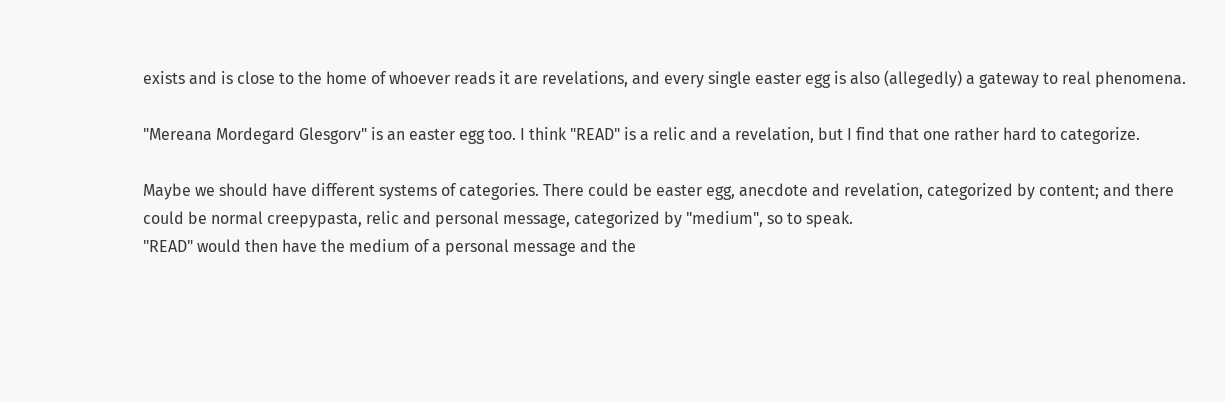exists and is close to the home of whoever reads it are revelations, and every single easter egg is also (allegedly) a gateway to real phenomena.

"Mereana Mordegard Glesgorv" is an easter egg too. I think "READ" is a relic and a revelation, but I find that one rather hard to categorize.

Maybe we should have different systems of categories. There could be easter egg, anecdote and revelation, categorized by content; and there could be normal creepypasta, relic and personal message, categorized by "medium", so to speak.
"READ" would then have the medium of a personal message and the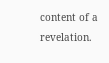content of a revelation.